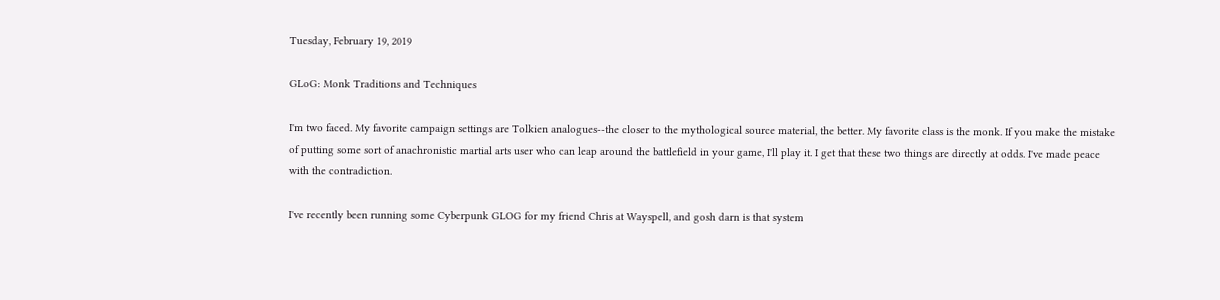Tuesday, February 19, 2019

GLoG: Monk Traditions and Techniques

I'm two faced. My favorite campaign settings are Tolkien analogues--the closer to the mythological source material, the better. My favorite class is the monk. If you make the mistake of putting some sort of anachronistic martial arts user who can leap around the battlefield in your game, I'll play it. I get that these two things are directly at odds. I've made peace with the contradiction.

I've recently been running some Cyberpunk GLOG for my friend Chris at Wayspell, and gosh darn is that system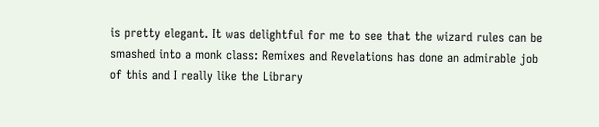is pretty elegant. It was delightful for me to see that the wizard rules can be smashed into a monk class: Remixes and Revelations has done an admirable job of this and I really like the Library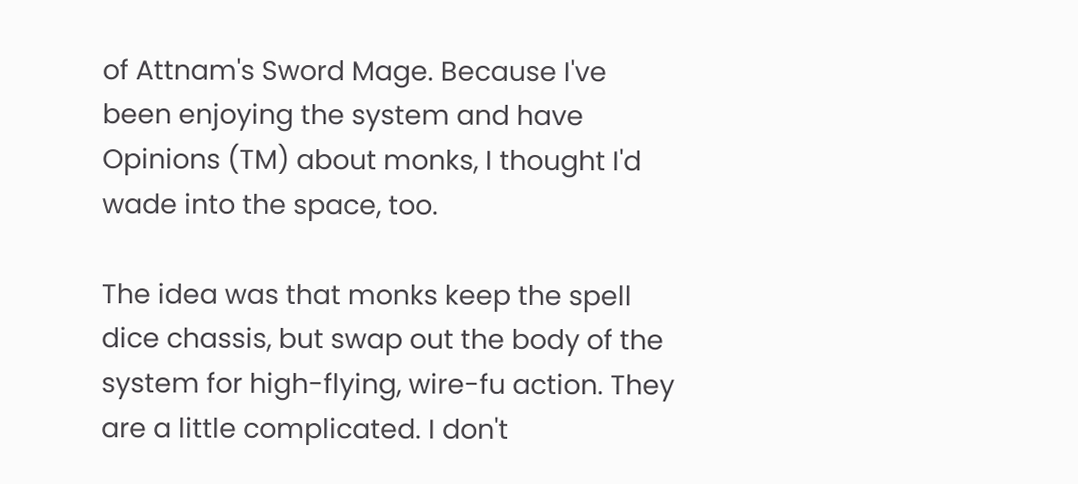of Attnam's Sword Mage. Because I've been enjoying the system and have Opinions (TM) about monks, I thought I'd wade into the space, too.

The idea was that monks keep the spell dice chassis, but swap out the body of the system for high-flying, wire-fu action. They are a little complicated. I don't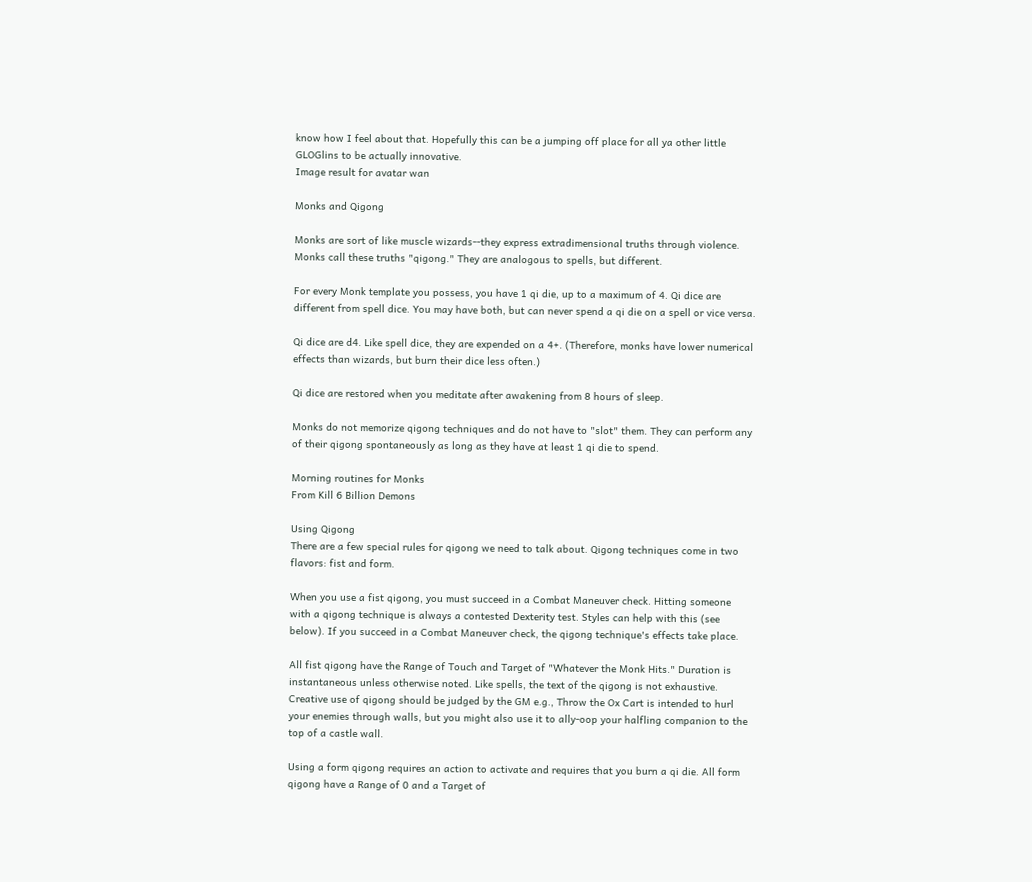know how I feel about that. Hopefully this can be a jumping off place for all ya other little GLOGlins to be actually innovative.
Image result for avatar wan

Monks and Qigong

Monks are sort of like muscle wizards--they express extradimensional truths through violence. Monks call these truths "qigong." They are analogous to spells, but different.

For every Monk template you possess, you have 1 qi die, up to a maximum of 4. Qi dice are different from spell dice. You may have both, but can never spend a qi die on a spell or vice versa.

Qi dice are d4. Like spell dice, they are expended on a 4+. (Therefore, monks have lower numerical effects than wizards, but burn their dice less often.)

Qi dice are restored when you meditate after awakening from 8 hours of sleep.

Monks do not memorize qigong techniques and do not have to "slot" them. They can perform any of their qigong spontaneously as long as they have at least 1 qi die to spend.

Morning routines for Monks
From Kill 6 Billion Demons

Using Qigong
There are a few special rules for qigong we need to talk about. Qigong techniques come in two flavors: fist and form.

When you use a fist qigong, you must succeed in a Combat Maneuver check. Hitting someone with a qigong technique is always a contested Dexterity test. Styles can help with this (see below). If you succeed in a Combat Maneuver check, the qigong technique's effects take place.

All fist qigong have the Range of Touch and Target of "Whatever the Monk Hits." Duration is instantaneous unless otherwise noted. Like spells, the text of the qigong is not exhaustive. Creative use of qigong should be judged by the GM e.g., Throw the Ox Cart is intended to hurl your enemies through walls, but you might also use it to ally-oop your halfling companion to the top of a castle wall.

Using a form qigong requires an action to activate and requires that you burn a qi die. All form qigong have a Range of 0 and a Target of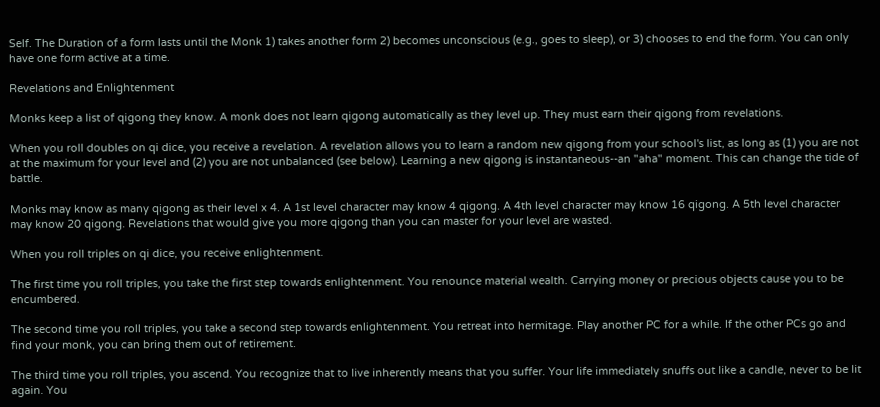Self. The Duration of a form lasts until the Monk 1) takes another form 2) becomes unconscious (e.g., goes to sleep), or 3) chooses to end the form. You can only have one form active at a time.

Revelations and Enlightenment

Monks keep a list of qigong they know. A monk does not learn qigong automatically as they level up. They must earn their qigong from revelations.

When you roll doubles on qi dice, you receive a revelation. A revelation allows you to learn a random new qigong from your school's list, as long as (1) you are not at the maximum for your level and (2) you are not unbalanced (see below). Learning a new qigong is instantaneous--an "aha" moment. This can change the tide of battle.

Monks may know as many qigong as their level x 4. A 1st level character may know 4 qigong. A 4th level character may know 16 qigong. A 5th level character may know 20 qigong. Revelations that would give you more qigong than you can master for your level are wasted.

When you roll triples on qi dice, you receive enlightenment.

The first time you roll triples, you take the first step towards enlightenment. You renounce material wealth. Carrying money or precious objects cause you to be encumbered.

The second time you roll triples, you take a second step towards enlightenment. You retreat into hermitage. Play another PC for a while. If the other PCs go and find your monk, you can bring them out of retirement.

The third time you roll triples, you ascend. You recognize that to live inherently means that you suffer. Your life immediately snuffs out like a candle, never to be lit again. You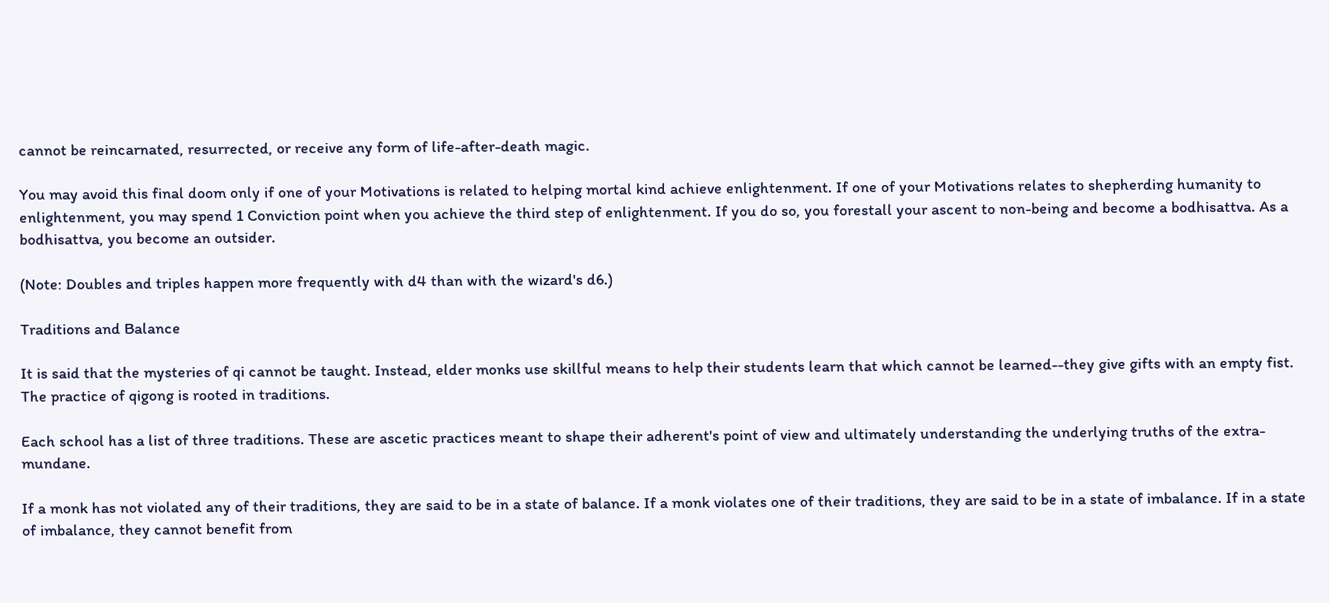cannot be reincarnated, resurrected, or receive any form of life-after-death magic.

You may avoid this final doom only if one of your Motivations is related to helping mortal kind achieve enlightenment. If one of your Motivations relates to shepherding humanity to enlightenment, you may spend 1 Conviction point when you achieve the third step of enlightenment. If you do so, you forestall your ascent to non-being and become a bodhisattva. As a bodhisattva, you become an outsider.

(Note: Doubles and triples happen more frequently with d4 than with the wizard's d6.)

Traditions and Balance

It is said that the mysteries of qi cannot be taught. Instead, elder monks use skillful means to help their students learn that which cannot be learned--they give gifts with an empty fist. The practice of qigong is rooted in traditions.

Each school has a list of three traditions. These are ascetic practices meant to shape their adherent's point of view and ultimately understanding the underlying truths of the extra-mundane.

If a monk has not violated any of their traditions, they are said to be in a state of balance. If a monk violates one of their traditions, they are said to be in a state of imbalance. If in a state of imbalance, they cannot benefit from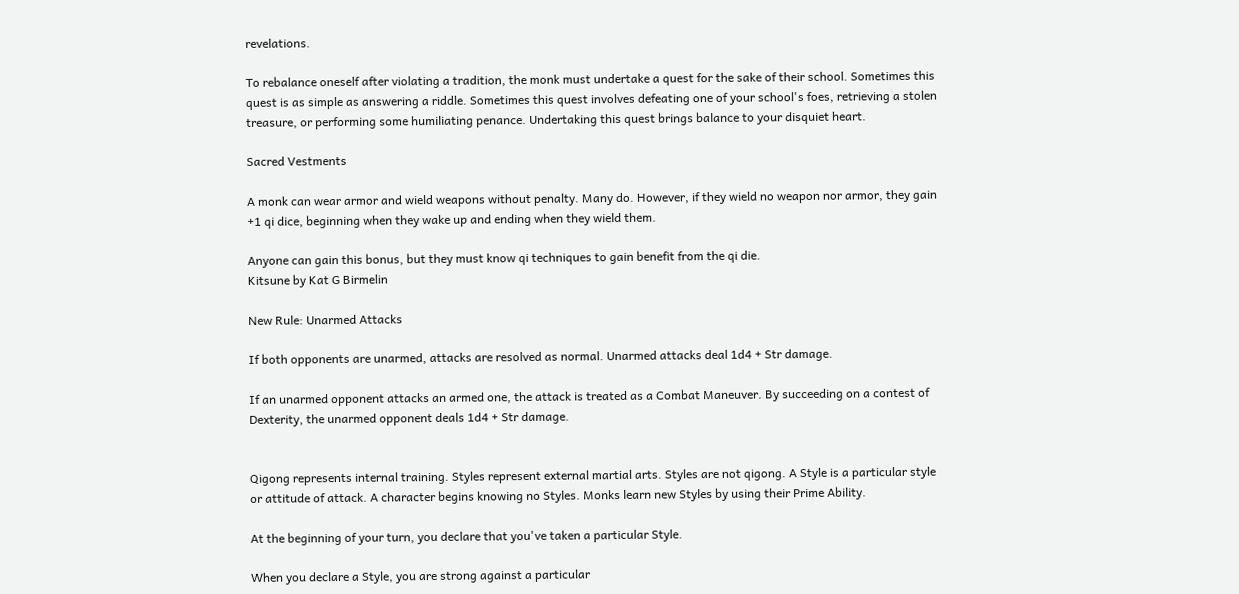revelations.

To rebalance oneself after violating a tradition, the monk must undertake a quest for the sake of their school. Sometimes this quest is as simple as answering a riddle. Sometimes this quest involves defeating one of your school's foes, retrieving a stolen treasure, or performing some humiliating penance. Undertaking this quest brings balance to your disquiet heart.

Sacred Vestments

A monk can wear armor and wield weapons without penalty. Many do. However, if they wield no weapon nor armor, they gain +1 qi dice, beginning when they wake up and ending when they wield them.

Anyone can gain this bonus, but they must know qi techniques to gain benefit from the qi die.
Kitsune by Kat G Birmelin

New Rule: Unarmed Attacks

If both opponents are unarmed, attacks are resolved as normal. Unarmed attacks deal 1d4 + Str damage.

If an unarmed opponent attacks an armed one, the attack is treated as a Combat Maneuver. By succeeding on a contest of Dexterity, the unarmed opponent deals 1d4 + Str damage.


Qigong represents internal training. Styles represent external martial arts. Styles are not qigong. A Style is a particular style or attitude of attack. A character begins knowing no Styles. Monks learn new Styles by using their Prime Ability.

At the beginning of your turn, you declare that you've taken a particular Style.

When you declare a Style, you are strong against a particular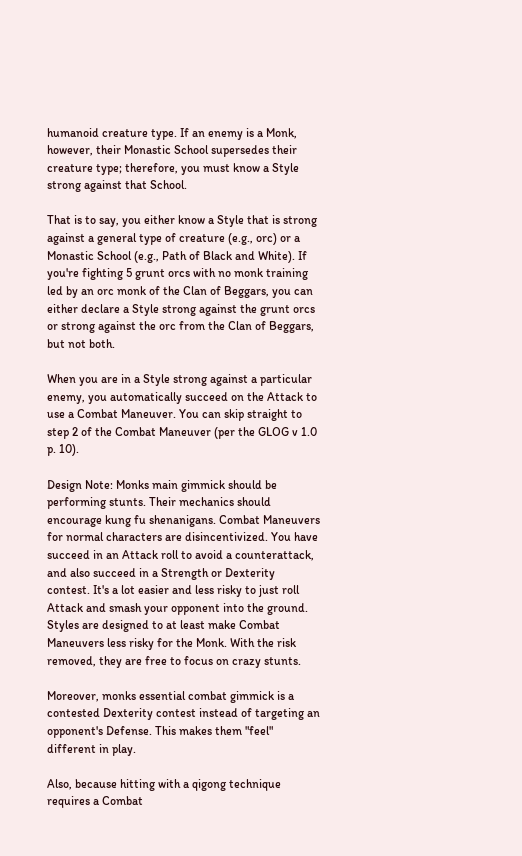humanoid creature type. If an enemy is a Monk, however, their Monastic School supersedes their creature type; therefore, you must know a Style strong against that School.

That is to say, you either know a Style that is strong against a general type of creature (e.g., orc) or a Monastic School (e.g., Path of Black and White). If you're fighting 5 grunt orcs with no monk training led by an orc monk of the Clan of Beggars, you can either declare a Style strong against the grunt orcs or strong against the orc from the Clan of Beggars, but not both.

When you are in a Style strong against a particular enemy, you automatically succeed on the Attack to use a Combat Maneuver. You can skip straight to step 2 of the Combat Maneuver (per the GLOG v 1.0 p. 10).

Design Note: Monks main gimmick should be performing stunts. Their mechanics should encourage kung fu shenanigans. Combat Maneuvers for normal characters are disincentivized. You have succeed in an Attack roll to avoid a counterattack, and also succeed in a Strength or Dexterity contest. It's a lot easier and less risky to just roll Attack and smash your opponent into the ground. Styles are designed to at least make Combat Maneuvers less risky for the Monk. With the risk removed, they are free to focus on crazy stunts.

Moreover, monks essential combat gimmick is a contested Dexterity contest instead of targeting an opponent's Defense. This makes them "feel" different in play.

Also, because hitting with a qigong technique requires a Combat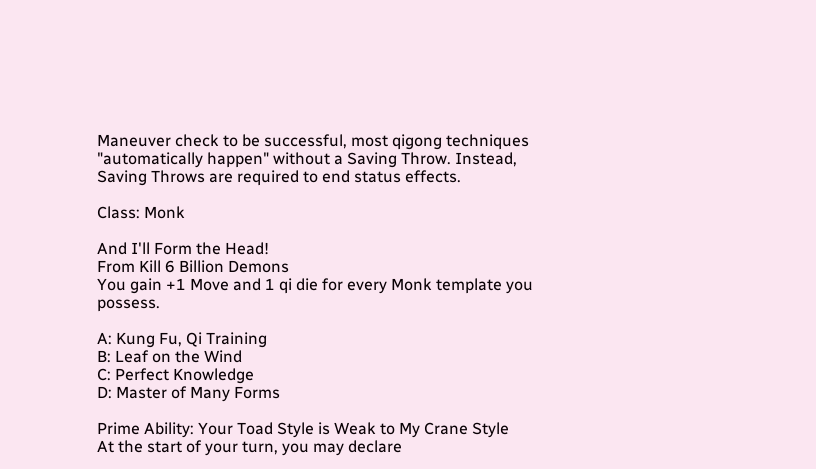Maneuver check to be successful, most qigong techniques "automatically happen" without a Saving Throw. Instead, Saving Throws are required to end status effects.

Class: Monk

And I'll Form the Head!
From Kill 6 Billion Demons
You gain +1 Move and 1 qi die for every Monk template you possess.

A: Kung Fu, Qi Training
B: Leaf on the Wind
C: Perfect Knowledge
D: Master of Many Forms

Prime Ability: Your Toad Style is Weak to My Crane Style
At the start of your turn, you may declare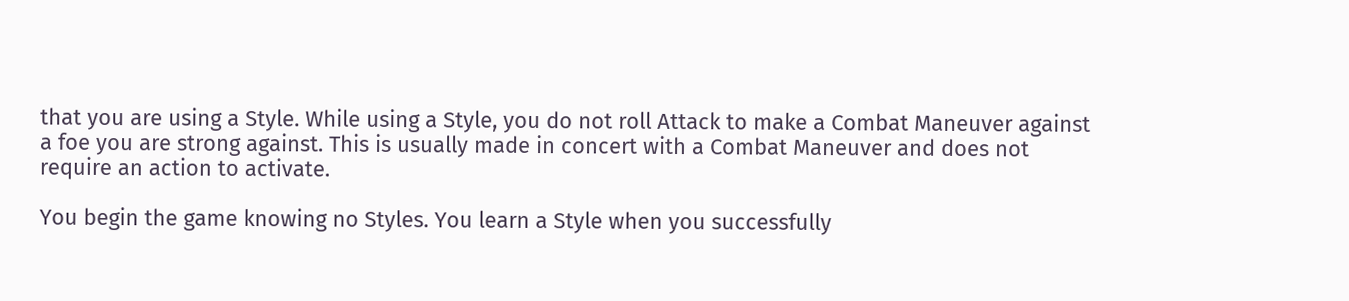that you are using a Style. While using a Style, you do not roll Attack to make a Combat Maneuver against a foe you are strong against. This is usually made in concert with a Combat Maneuver and does not require an action to activate.

You begin the game knowing no Styles. You learn a Style when you successfully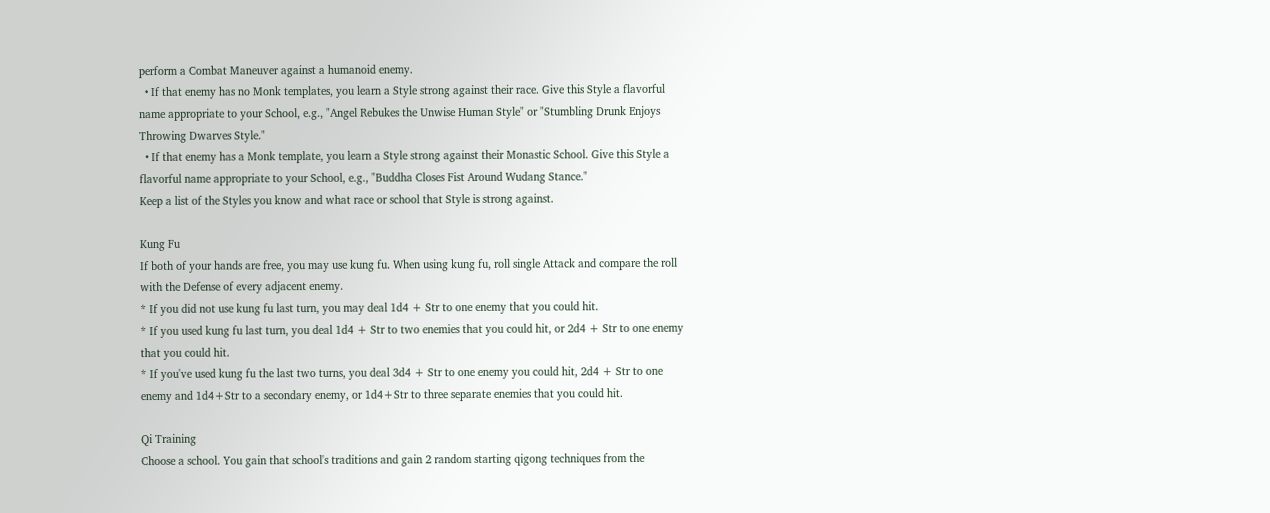perform a Combat Maneuver against a humanoid enemy.
  • If that enemy has no Monk templates, you learn a Style strong against their race. Give this Style a flavorful name appropriate to your School, e.g., "Angel Rebukes the Unwise Human Style" or "Stumbling Drunk Enjoys Throwing Dwarves Style."
  • If that enemy has a Monk template, you learn a Style strong against their Monastic School. Give this Style a flavorful name appropriate to your School, e.g., "Buddha Closes Fist Around Wudang Stance."
Keep a list of the Styles you know and what race or school that Style is strong against.

Kung Fu
If both of your hands are free, you may use kung fu. When using kung fu, roll single Attack and compare the roll with the Defense of every adjacent enemy.
* If you did not use kung fu last turn, you may deal 1d4 + Str to one enemy that you could hit.
* If you used kung fu last turn, you deal 1d4 + Str to two enemies that you could hit, or 2d4 + Str to one enemy that you could hit.
* If you've used kung fu the last two turns, you deal 3d4 + Str to one enemy you could hit, 2d4 + Str to one enemy and 1d4+Str to a secondary enemy, or 1d4+Str to three separate enemies that you could hit.

Qi Training
Choose a school. You gain that school's traditions and gain 2 random starting qigong techniques from the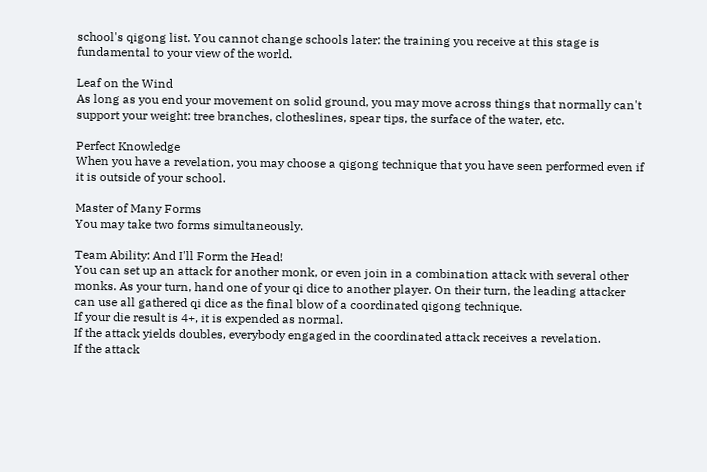school's qigong list. You cannot change schools later: the training you receive at this stage is fundamental to your view of the world.

Leaf on the Wind
As long as you end your movement on solid ground, you may move across things that normally can't support your weight: tree branches, clotheslines, spear tips, the surface of the water, etc.

Perfect Knowledge
When you have a revelation, you may choose a qigong technique that you have seen performed even if it is outside of your school.

Master of Many Forms
You may take two forms simultaneously.

Team Ability: And I'll Form the Head!
You can set up an attack for another monk, or even join in a combination attack with several other monks. As your turn, hand one of your qi dice to another player. On their turn, the leading attacker can use all gathered qi dice as the final blow of a coordinated qigong technique.
If your die result is 4+, it is expended as normal.
If the attack yields doubles, everybody engaged in the coordinated attack receives a revelation.
If the attack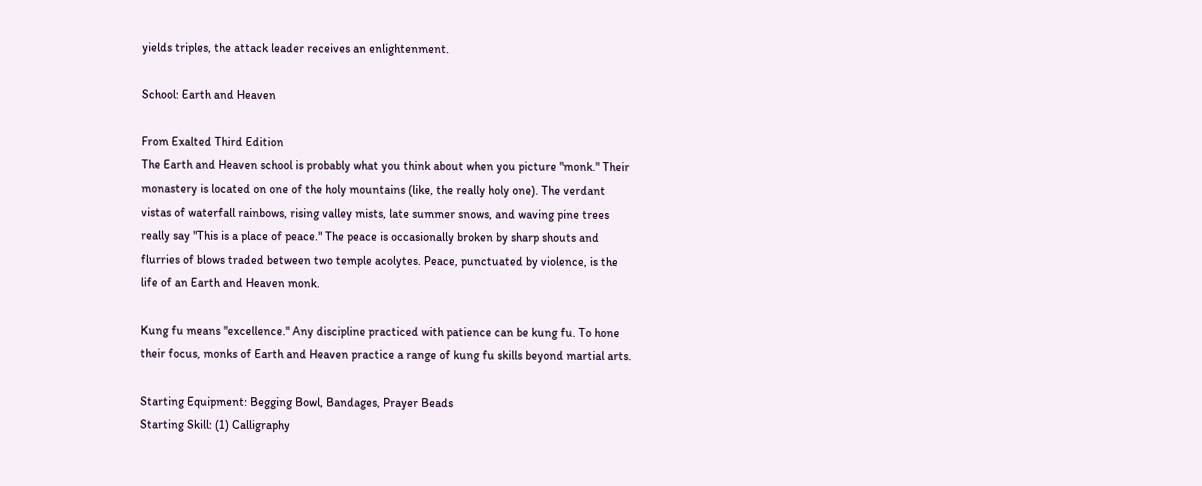yields triples, the attack leader receives an enlightenment.

School: Earth and Heaven

From Exalted Third Edition
The Earth and Heaven school is probably what you think about when you picture "monk." Their monastery is located on one of the holy mountains (like, the really holy one). The verdant vistas of waterfall rainbows, rising valley mists, late summer snows, and waving pine trees really say "This is a place of peace." The peace is occasionally broken by sharp shouts and flurries of blows traded between two temple acolytes. Peace, punctuated by violence, is the life of an Earth and Heaven monk.

Kung fu means "excellence." Any discipline practiced with patience can be kung fu. To hone their focus, monks of Earth and Heaven practice a range of kung fu skills beyond martial arts.

Starting Equipment: Begging Bowl, Bandages, Prayer Beads
Starting Skill: (1) Calligraphy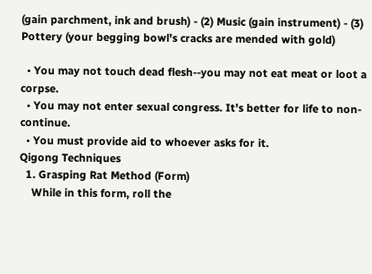(gain parchment, ink and brush) - (2) Music (gain instrument) - (3) Pottery (your begging bowl's cracks are mended with gold)

  • You may not touch dead flesh--you may not eat meat or loot a corpse.
  • You may not enter sexual congress. It's better for life to non-continue.
  • You must provide aid to whoever asks for it.
Qigong Techniques
  1. Grasping Rat Method (Form)
    While in this form, roll the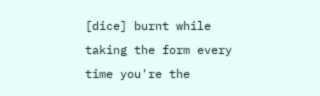[dice] burnt while taking the form every time you're the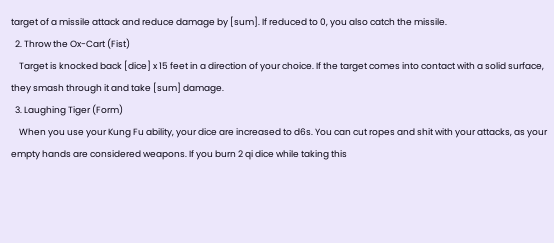target of a missile attack and reduce damage by [sum]. If reduced to 0, you also catch the missile.
  2. Throw the Ox-Cart (Fist)
    Target is knocked back [dice] x 15 feet in a direction of your choice. If the target comes into contact with a solid surface, they smash through it and take [sum] damage.
  3. Laughing Tiger (Form)
    When you use your Kung Fu ability, your dice are increased to d6s. You can cut ropes and shit with your attacks, as your empty hands are considered weapons. If you burn 2 qi dice while taking this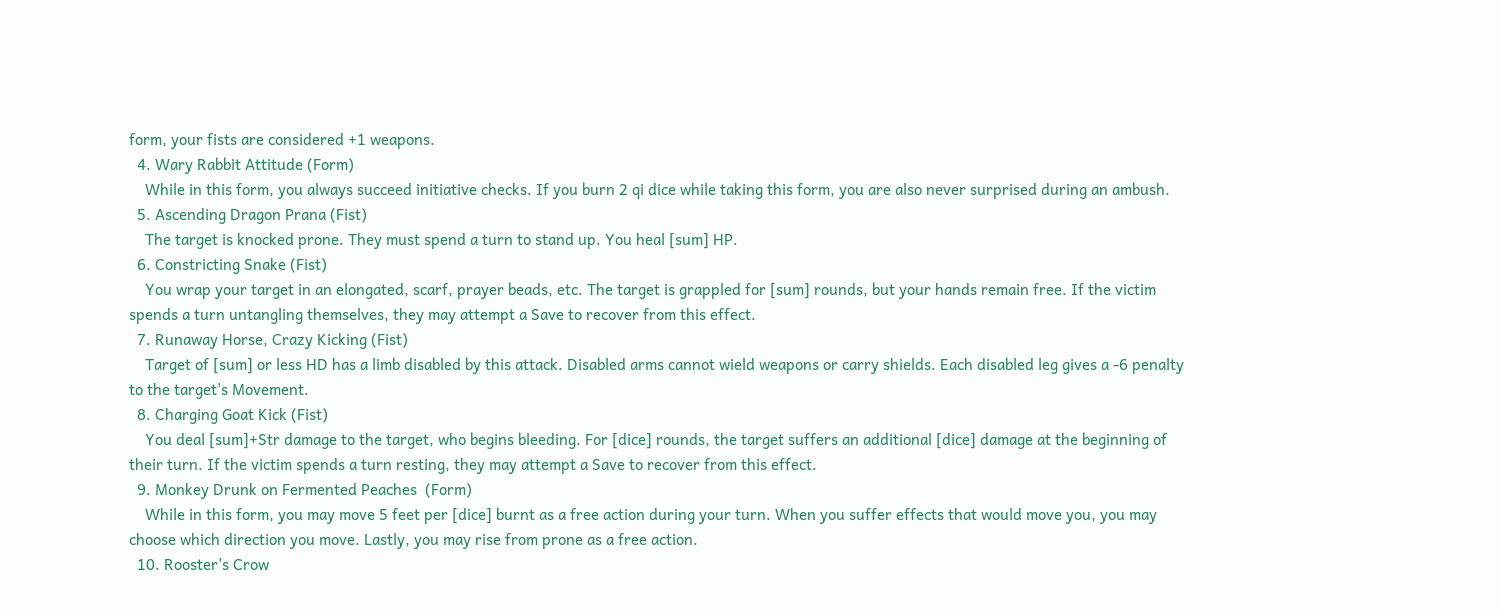form, your fists are considered +1 weapons.
  4. Wary Rabbit Attitude (Form)
    While in this form, you always succeed initiative checks. If you burn 2 qi dice while taking this form, you are also never surprised during an ambush.
  5. Ascending Dragon Prana (Fist)
    The target is knocked prone. They must spend a turn to stand up. You heal [sum] HP.
  6. Constricting Snake (Fist)
    You wrap your target in an elongated, scarf, prayer beads, etc. The target is grappled for [sum] rounds, but your hands remain free. If the victim spends a turn untangling themselves, they may attempt a Save to recover from this effect.
  7. Runaway Horse, Crazy Kicking (Fist)
    Target of [sum] or less HD has a limb disabled by this attack. Disabled arms cannot wield weapons or carry shields. Each disabled leg gives a -6 penalty to the target's Movement.
  8. Charging Goat Kick (Fist)
    You deal [sum]+Str damage to the target, who begins bleeding. For [dice] rounds, the target suffers an additional [dice] damage at the beginning of their turn. If the victim spends a turn resting, they may attempt a Save to recover from this effect.
  9. Monkey Drunk on Fermented Peaches  (Form)
    While in this form, you may move 5 feet per [dice] burnt as a free action during your turn. When you suffer effects that would move you, you may choose which direction you move. Lastly, you may rise from prone as a free action.
  10. Rooster's Crow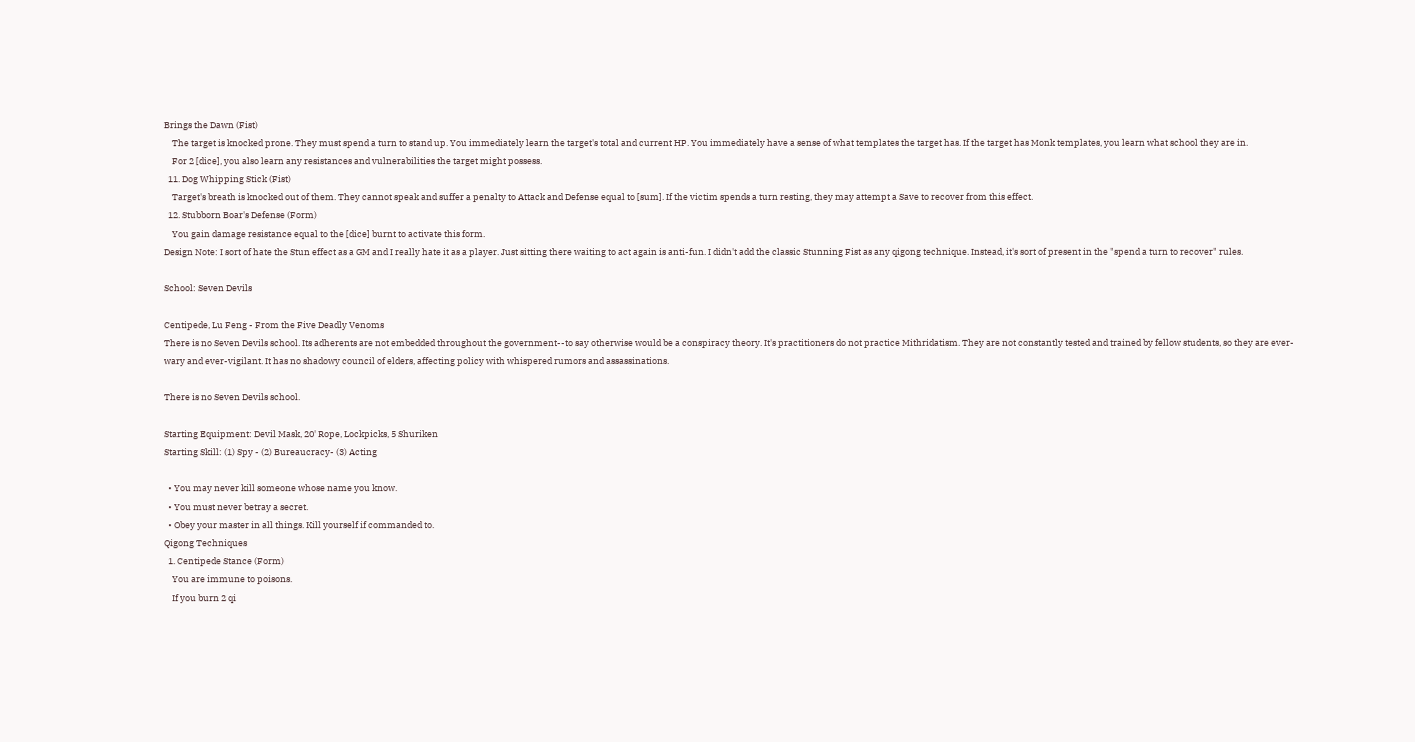Brings the Dawn (Fist)
    The target is knocked prone. They must spend a turn to stand up. You immediately learn the target's total and current HP. You immediately have a sense of what templates the target has. If the target has Monk templates, you learn what school they are in.
    For 2 [dice], you also learn any resistances and vulnerabilities the target might possess.
  11. Dog Whipping Stick (Fist)
    Target's breath is knocked out of them. They cannot speak and suffer a penalty to Attack and Defense equal to [sum]. If the victim spends a turn resting, they may attempt a Save to recover from this effect.
  12. Stubborn Boar's Defense (Form)
    You gain damage resistance equal to the [dice] burnt to activate this form.
Design Note: I sort of hate the Stun effect as a GM and I really hate it as a player. Just sitting there waiting to act again is anti-fun. I didn't add the classic Stunning Fist as any qigong technique. Instead, it's sort of present in the "spend a turn to recover" rules.

School: Seven Devils

Centipede, Lu Feng - From the Five Deadly Venoms
There is no Seven Devils school. Its adherents are not embedded throughout the government--to say otherwise would be a conspiracy theory. It's practitioners do not practice Mithridatism. They are not constantly tested and trained by fellow students, so they are ever-wary and ever-vigilant. It has no shadowy council of elders, affecting policy with whispered rumors and assassinations.

There is no Seven Devils school.

Starting Equipment: Devil Mask, 20' Rope, Lockpicks, 5 Shuriken
Starting Skill: (1) Spy - (2) Bureaucracy- (3) Acting

  • You may never kill someone whose name you know.
  • You must never betray a secret.
  • Obey your master in all things. Kill yourself if commanded to.
Qigong Techniques
  1. Centipede Stance (Form)
    You are immune to poisons.
    If you burn 2 qi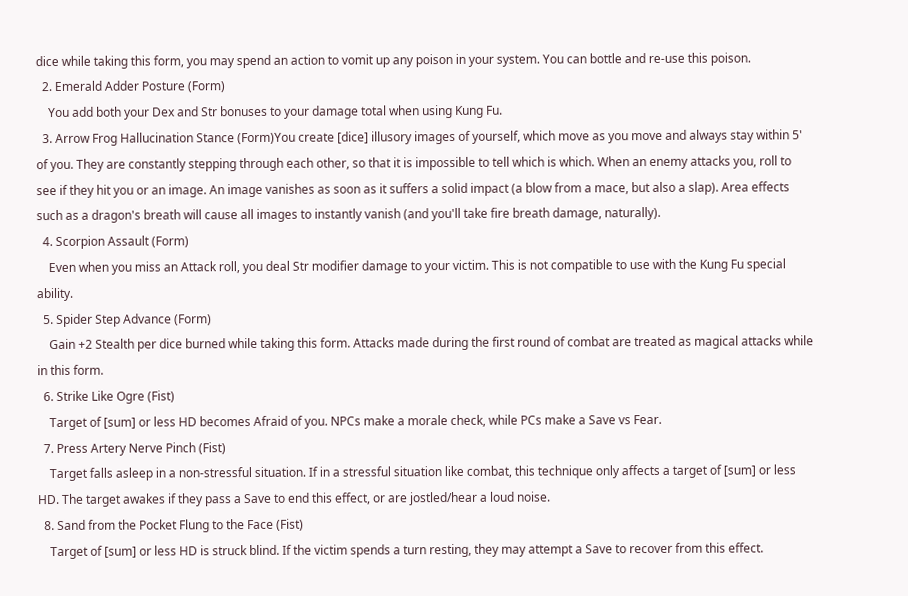dice while taking this form, you may spend an action to vomit up any poison in your system. You can bottle and re-use this poison.
  2. Emerald Adder Posture (Form)
    You add both your Dex and Str bonuses to your damage total when using Kung Fu.
  3. Arrow Frog Hallucination Stance (Form)You create [dice] illusory images of yourself, which move as you move and always stay within 5' of you. They are constantly stepping through each other, so that it is impossible to tell which is which. When an enemy attacks you, roll to see if they hit you or an image. An image vanishes as soon as it suffers a solid impact (a blow from a mace, but also a slap). Area effects such as a dragon's breath will cause all images to instantly vanish (and you'll take fire breath damage, naturally).
  4. Scorpion Assault (Form)
    Even when you miss an Attack roll, you deal Str modifier damage to your victim. This is not compatible to use with the Kung Fu special ability.
  5. Spider Step Advance (Form)
    Gain +2 Stealth per dice burned while taking this form. Attacks made during the first round of combat are treated as magical attacks while in this form.
  6. Strike Like Ogre (Fist)
    Target of [sum] or less HD becomes Afraid of you. NPCs make a morale check, while PCs make a Save vs Fear.
  7. Press Artery Nerve Pinch (Fist)
    Target falls asleep in a non-stressful situation. If in a stressful situation like combat, this technique only affects a target of [sum] or less HD. The target awakes if they pass a Save to end this effect, or are jostled/hear a loud noise.
  8. Sand from the Pocket Flung to the Face (Fist)
    Target of [sum] or less HD is struck blind. If the victim spends a turn resting, they may attempt a Save to recover from this effect.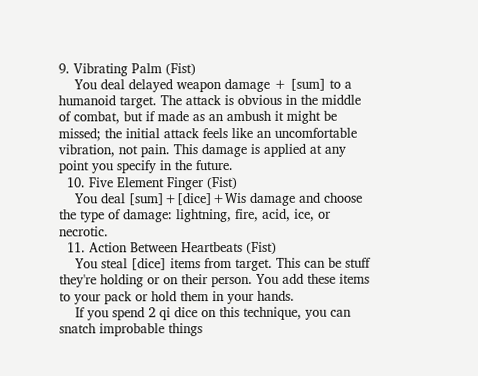9. Vibrating Palm (Fist)
    You deal delayed weapon damage + [sum] to a humanoid target. The attack is obvious in the middle of combat, but if made as an ambush it might be missed; the initial attack feels like an uncomfortable vibration, not pain. This damage is applied at any point you specify in the future.
  10. Five Element Finger (Fist)
    You deal [sum]+[dice]+Wis damage and choose the type of damage: lightning, fire, acid, ice, or necrotic.
  11. Action Between Heartbeats (Fist)
    You steal [dice] items from target. This can be stuff they're holding or on their person. You add these items to your pack or hold them in your hands.
    If you spend 2 qi dice on this technique, you can snatch improbable things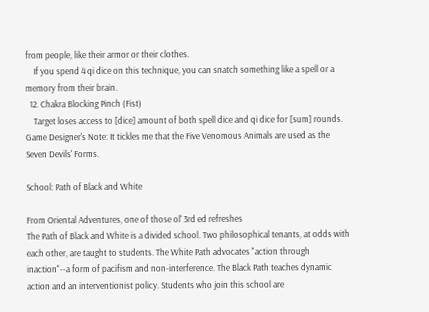from people, like their armor or their clothes.
    If you spend 4 qi dice on this technique, you can snatch something like a spell or a memory from their brain.
  12. Chakra Blocking Pinch (Fist)
    Target loses access to [dice] amount of both spell dice and qi dice for [sum] rounds.
Game Designer's Note: It tickles me that the Five Venomous Animals are used as the Seven Devils' Forms.

School: Path of Black and White

From Oriental Adventures, one of those ol' 3rd ed refreshes
The Path of Black and White is a divided school. Two philosophical tenants, at odds with each other, are taught to students. The White Path advocates "action through inaction"--a form of pacifism and non-interference. The Black Path teaches dynamic action and an interventionist policy. Students who join this school are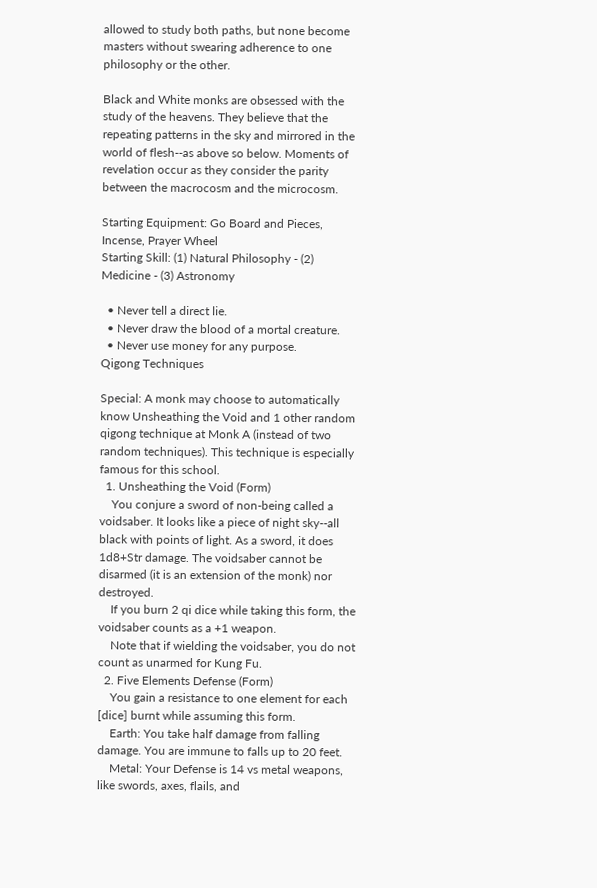allowed to study both paths, but none become masters without swearing adherence to one philosophy or the other.

Black and White monks are obsessed with the study of the heavens. They believe that the repeating patterns in the sky and mirrored in the world of flesh--as above so below. Moments of  revelation occur as they consider the parity between the macrocosm and the microcosm.

Starting Equipment: Go Board and Pieces, Incense, Prayer Wheel
Starting Skill: (1) Natural Philosophy - (2) Medicine - (3) Astronomy

  • Never tell a direct lie.
  • Never draw the blood of a mortal creature.
  • Never use money for any purpose.
Qigong Techniques

Special: A monk may choose to automatically know Unsheathing the Void and 1 other random qigong technique at Monk A (instead of two random techniques). This technique is especially famous for this school.
  1. Unsheathing the Void (Form)
    You conjure a sword of non-being called a voidsaber. It looks like a piece of night sky--all black with points of light. As a sword, it does 1d8+Str damage. The voidsaber cannot be disarmed (it is an extension of the monk) nor destroyed.
    If you burn 2 qi dice while taking this form, the voidsaber counts as a +1 weapon.
    Note that if wielding the voidsaber, you do not count as unarmed for Kung Fu.
  2. Five Elements Defense (Form)
    You gain a resistance to one element for each [dice] burnt while assuming this form.
    Earth: You take half damage from falling damage. You are immune to falls up to 20 feet.
    Metal: Your Defense is 14 vs metal weapons, like swords, axes, flails, and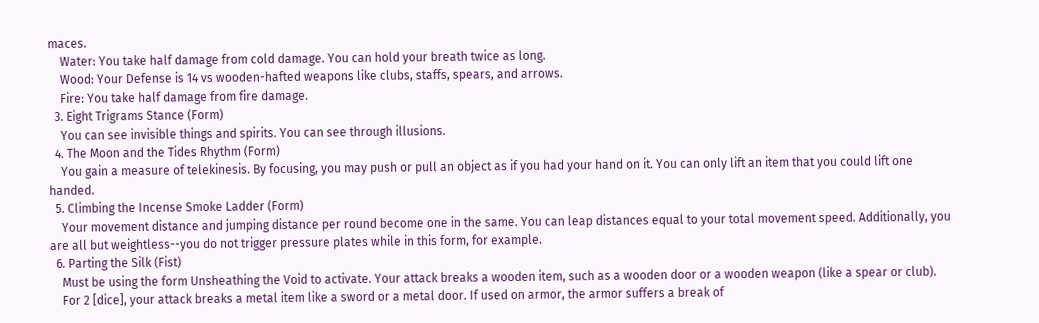maces.
    Water: You take half damage from cold damage. You can hold your breath twice as long.
    Wood: Your Defense is 14 vs wooden-hafted weapons like clubs, staffs, spears, and arrows.
    Fire: You take half damage from fire damage.
  3. Eight Trigrams Stance (Form)
    You can see invisible things and spirits. You can see through illusions.
  4. The Moon and the Tides Rhythm (Form)
    You gain a measure of telekinesis. By focusing, you may push or pull an object as if you had your hand on it. You can only lift an item that you could lift one handed.
  5. Climbing the Incense Smoke Ladder (Form)
    Your movement distance and jumping distance per round become one in the same. You can leap distances equal to your total movement speed. Additionally, you are all but weightless--you do not trigger pressure plates while in this form, for example.
  6. Parting the Silk (Fist)
    Must be using the form Unsheathing the Void to activate. Your attack breaks a wooden item, such as a wooden door or a wooden weapon (like a spear or club).
    For 2 [dice], your attack breaks a metal item like a sword or a metal door. If used on armor, the armor suffers a break of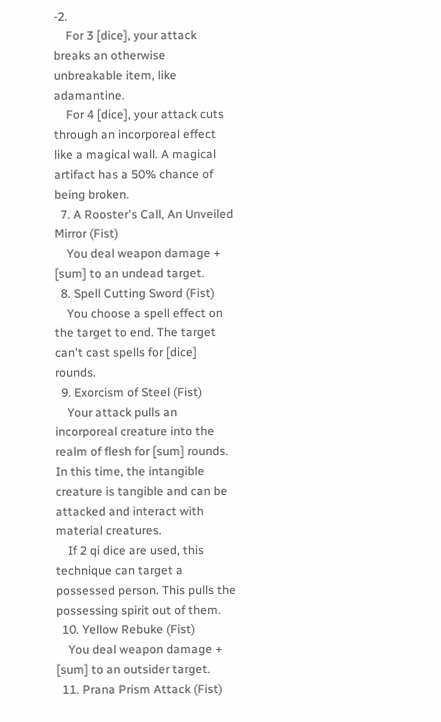-2.
    For 3 [dice], your attack breaks an otherwise unbreakable item, like adamantine.
    For 4 [dice], your attack cuts through an incorporeal effect like a magical wall. A magical artifact has a 50% chance of being broken.
  7. A Rooster's Call, An Unveiled Mirror (Fist)
    You deal weapon damage + [sum] to an undead target.
  8. Spell Cutting Sword (Fist)
    You choose a spell effect on the target to end. The target can't cast spells for [dice] rounds.
  9. Exorcism of Steel (Fist)
    Your attack pulls an incorporeal creature into the realm of flesh for [sum] rounds. In this time, the intangible creature is tangible and can be attacked and interact with material creatures.
    If 2 qi dice are used, this technique can target a possessed person. This pulls the possessing spirit out of them.
  10. Yellow Rebuke (Fist)
    You deal weapon damage + [sum] to an outsider target.
  11. Prana Prism Attack (Fist)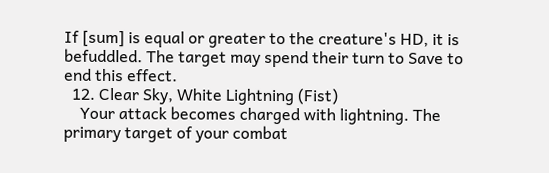If [sum] is equal or greater to the creature's HD, it is befuddled. The target may spend their turn to Save to end this effect.
  12. Clear Sky, White Lightning (Fist)
    Your attack becomes charged with lightning. The primary target of your combat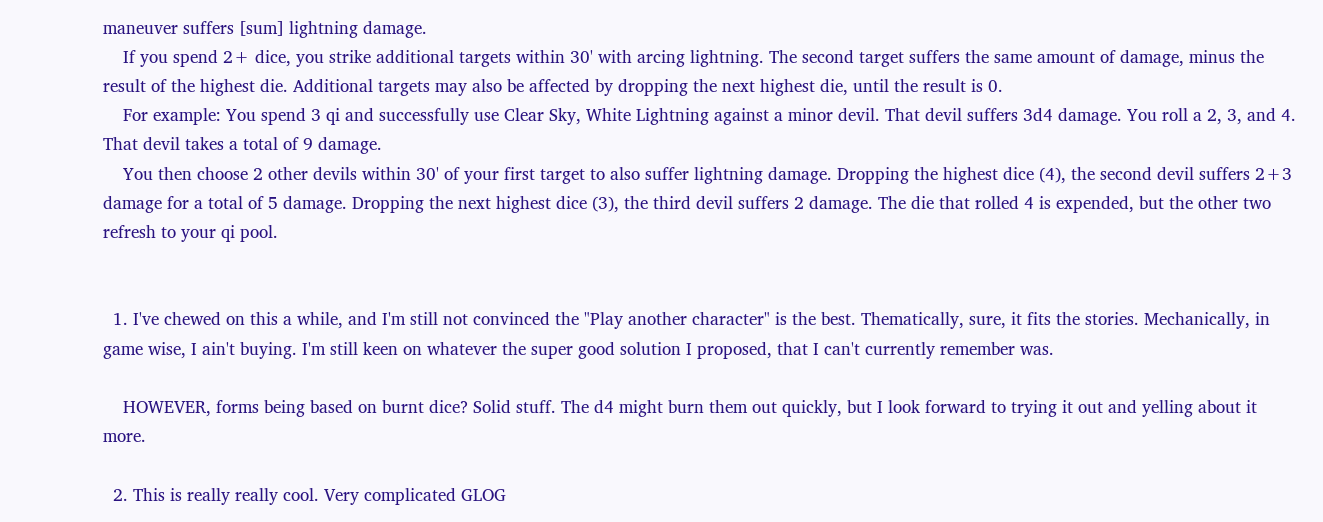maneuver suffers [sum] lightning damage.
    If you spend 2+ dice, you strike additional targets within 30' with arcing lightning. The second target suffers the same amount of damage, minus the result of the highest die. Additional targets may also be affected by dropping the next highest die, until the result is 0.
    For example: You spend 3 qi and successfully use Clear Sky, White Lightning against a minor devil. That devil suffers 3d4 damage. You roll a 2, 3, and 4. That devil takes a total of 9 damage.
    You then choose 2 other devils within 30' of your first target to also suffer lightning damage. Dropping the highest dice (4), the second devil suffers 2+3 damage for a total of 5 damage. Dropping the next highest dice (3), the third devil suffers 2 damage. The die that rolled 4 is expended, but the other two refresh to your qi pool.


  1. I've chewed on this a while, and I'm still not convinced the "Play another character" is the best. Thematically, sure, it fits the stories. Mechanically, in game wise, I ain't buying. I'm still keen on whatever the super good solution I proposed, that I can't currently remember was.

    HOWEVER, forms being based on burnt dice? Solid stuff. The d4 might burn them out quickly, but I look forward to trying it out and yelling about it more.

  2. This is really really cool. Very complicated GLOG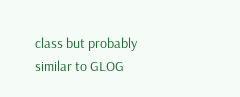class but probably similar to GLOG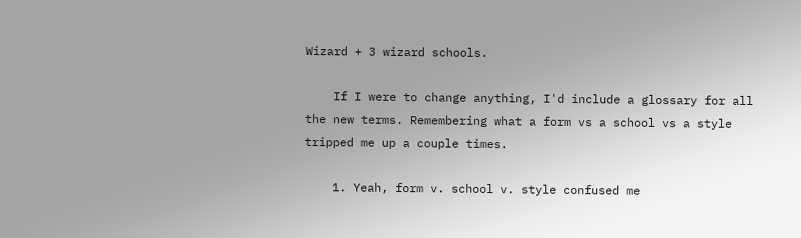Wizard + 3 wizard schools.

    If I were to change anything, I'd include a glossary for all the new terms. Remembering what a form vs a school vs a style tripped me up a couple times.

    1. Yeah, form v. school v. style confused me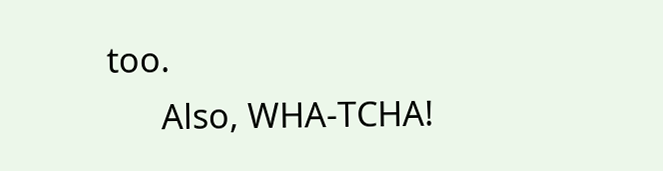too.
      Also, WHA-TCHA!